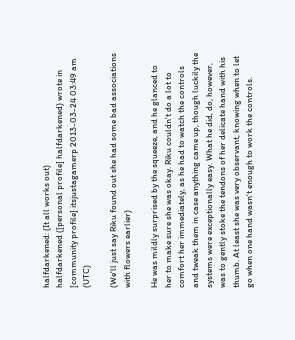halfdarkened: (It all works out)
halfdarkened ([personal profile] halfdarkened) wrote in [community profile] itsjustagamerp 2013-03-24 03:49 am (UTC)

(We'll just say Riku found out she had some bad associations with flowers earlier)

He was mildly surprised by the squeeze, and he glanced to her to make sure she was okay. Riku couldn't do a lot to comfort her immediately, as he had to watch the controls and tweak them in case anything came up, though luckily the systems were exceptionally easy. What he did, do, however, was to gently stoke the tendons of her delicate hand with his thumb. At least she was very observant, knowing when to let go when one hand wasn't enough to work the controls.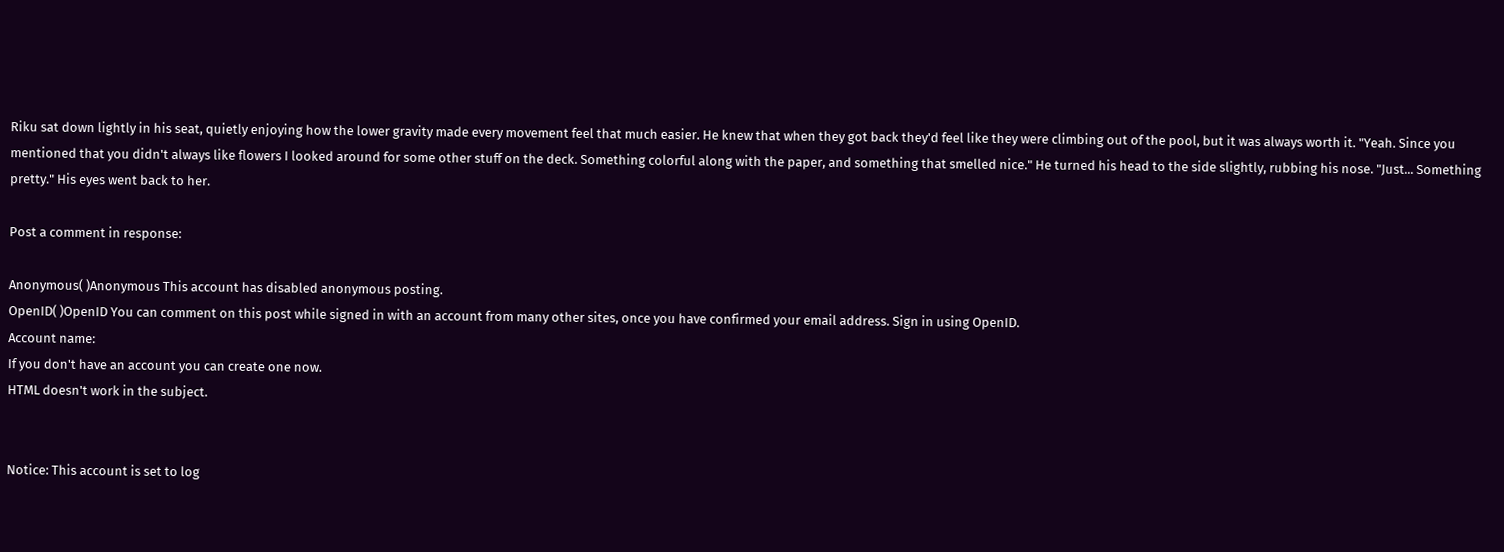Riku sat down lightly in his seat, quietly enjoying how the lower gravity made every movement feel that much easier. He knew that when they got back they'd feel like they were climbing out of the pool, but it was always worth it. "Yeah. Since you mentioned that you didn't always like flowers I looked around for some other stuff on the deck. Something colorful along with the paper, and something that smelled nice." He turned his head to the side slightly, rubbing his nose. "Just... Something pretty." His eyes went back to her.

Post a comment in response:

Anonymous( )Anonymous This account has disabled anonymous posting.
OpenID( )OpenID You can comment on this post while signed in with an account from many other sites, once you have confirmed your email address. Sign in using OpenID.
Account name:
If you don't have an account you can create one now.
HTML doesn't work in the subject.


Notice: This account is set to log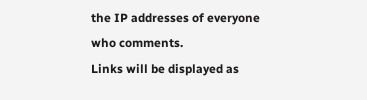the IP addresses of everyone who comments.
Links will be displayed as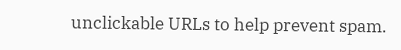unclickable URLs to help prevent spam.